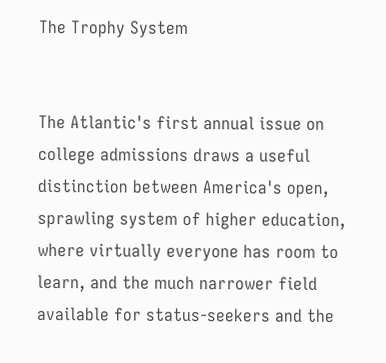The Trophy System


The Atlantic's first annual issue on college admissions draws a useful distinction between America's open, sprawling system of higher education, where virtually everyone has room to learn, and the much narrower field available for status-seekers and the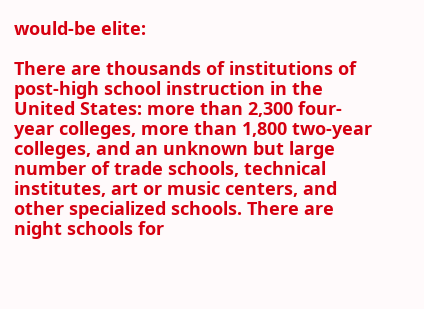would-be elite:

There are thousands of institutions of post-high school instruction in the United States: more than 2,300 four-year colleges, more than 1,800 two-year colleges, and an unknown but large number of trade schools, technical institutes, art or music centers, and other specialized schools. There are night schools for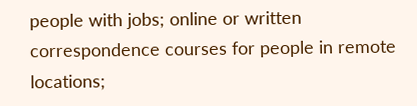people with jobs; online or written correspondence courses for people in remote locations;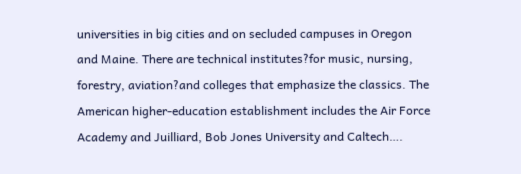universities in big cities and on secluded campuses in Oregon and Maine. There are technical institutes?for music, nursing, forestry, aviation?and colleges that emphasize the classics. The American higher-education establishment includes the Air Force Academy and Juilliard, Bob Jones University and Caltech….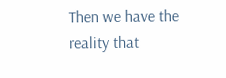Then we have the reality that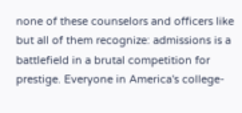none of these counselors and officers like but all of them recognize: admissions is a battlefield in a brutal competition for prestige. Everyone in America's college-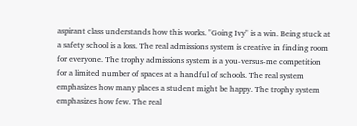aspirant class understands how this works. "Going Ivy" is a win. Being stuck at a safety school is a loss. The real admissions system is creative in finding room for everyone. The trophy admissions system is a you-versus-me competition for a limited number of spaces at a handful of schools. The real system emphasizes how many places a student might be happy. The trophy system emphasizes how few. The real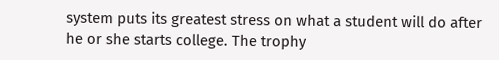system puts its greatest stress on what a student will do after he or she starts college. The trophy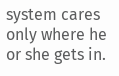system cares only where he or she gets in.